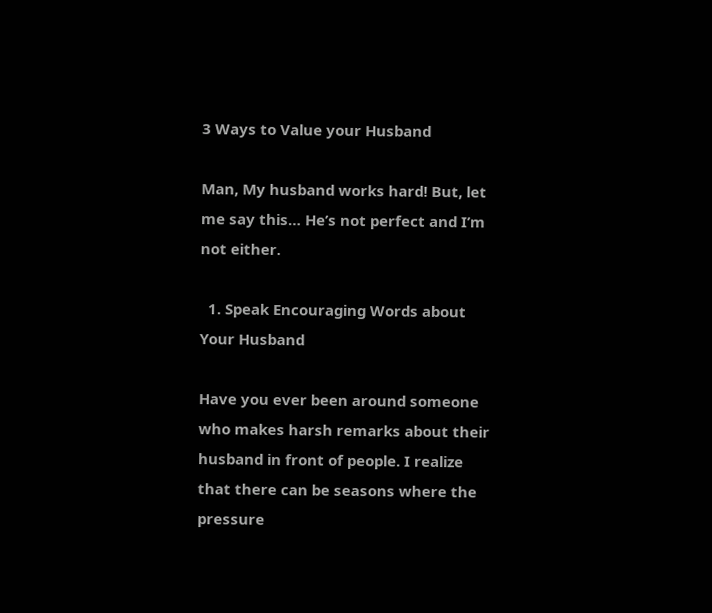3 Ways to Value your Husband

Man, My husband works hard! But, let me say this… He’s not perfect and I’m not either.

  1. Speak Encouraging Words about Your Husband

Have you ever been around someone who makes harsh remarks about their husband in front of people. I realize that there can be seasons where the pressure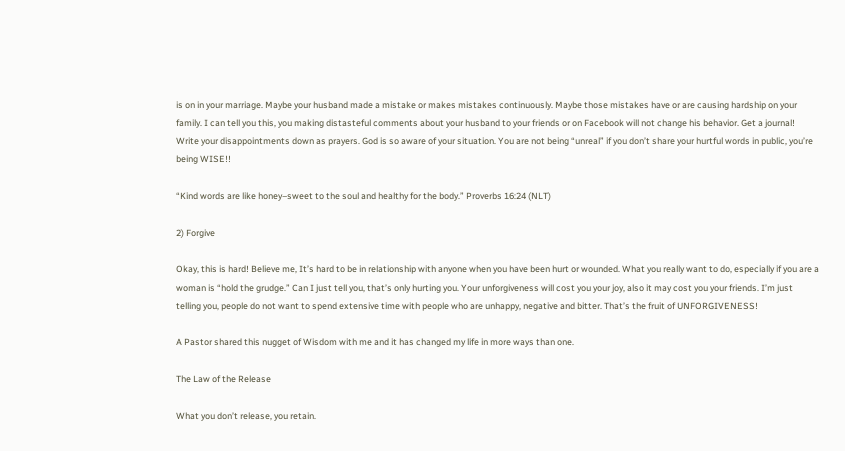is on in your marriage. Maybe your husband made a mistake or makes mistakes continuously. Maybe those mistakes have or are causing hardship on your family. I can tell you this, you making distasteful comments about your husband to your friends or on Facebook will not change his behavior. Get a journal! Write your disappointments down as prayers. God is so aware of your situation. You are not being “unreal” if you don’t share your hurtful words in public, you’re being WISE!!

“Kind words are like honey–sweet to the soul and healthy for the body.” Proverbs 16:24 (NLT)

2) Forgive

Okay, this is hard! Believe me, It’s hard to be in relationship with anyone when you have been hurt or wounded. What you really want to do, especially if you are a woman is “hold the grudge.” Can I just tell you, that’s only hurting you. Your unforgiveness will cost you your joy, also it may cost you your friends. I’m just telling you, people do not want to spend extensive time with people who are unhappy, negative and bitter. That’s the fruit of UNFORGIVENESS!

A Pastor shared this nugget of Wisdom with me and it has changed my life in more ways than one.

The Law of the Release

What you don’t release, you retain.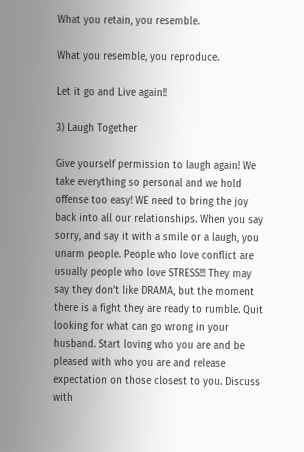What you retain, you resemble.

What you resemble, you reproduce.

Let it go and Live again!!

3) Laugh Together

Give yourself permission to laugh again! We take everything so personal and we hold offense too easy! WE need to bring the joy back into all our relationships. When you say sorry, and say it with a smile or a laugh, you unarm people. People who love conflict are usually people who love STRESS!!! They may say they don’t like DRAMA, but the moment there is a fight they are ready to rumble. Quit looking for what can go wrong in your husband. Start loving who you are and be pleased with who you are and release expectation on those closest to you. Discuss with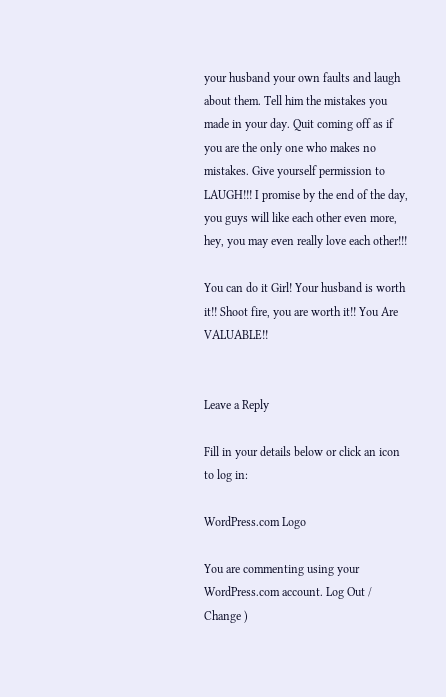your husband your own faults and laugh about them. Tell him the mistakes you made in your day. Quit coming off as if you are the only one who makes no mistakes. Give yourself permission to LAUGH!!! I promise by the end of the day, you guys will like each other even more, hey, you may even really love each other!!!

You can do it Girl! Your husband is worth it!! Shoot fire, you are worth it!! You Are VALUABLE!!


Leave a Reply

Fill in your details below or click an icon to log in:

WordPress.com Logo

You are commenting using your WordPress.com account. Log Out / Change )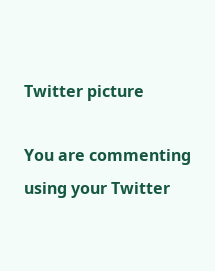Twitter picture

You are commenting using your Twitter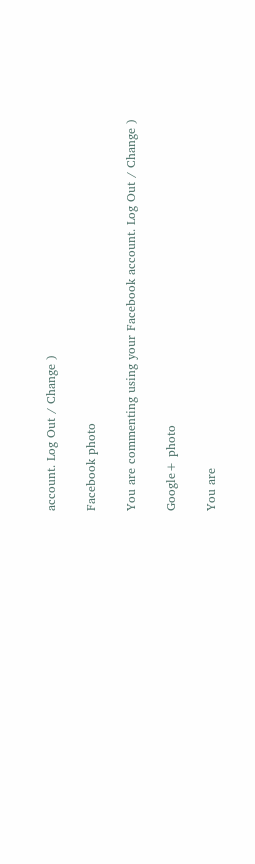account. Log Out / Change )

Facebook photo

You are commenting using your Facebook account. Log Out / Change )

Google+ photo

You are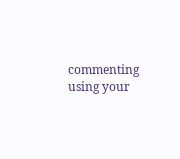commenting using your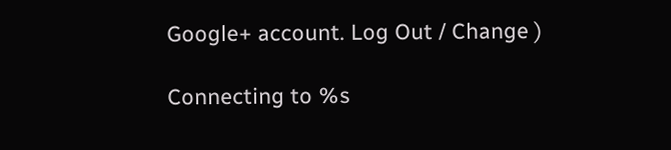Google+ account. Log Out / Change )

Connecting to %s